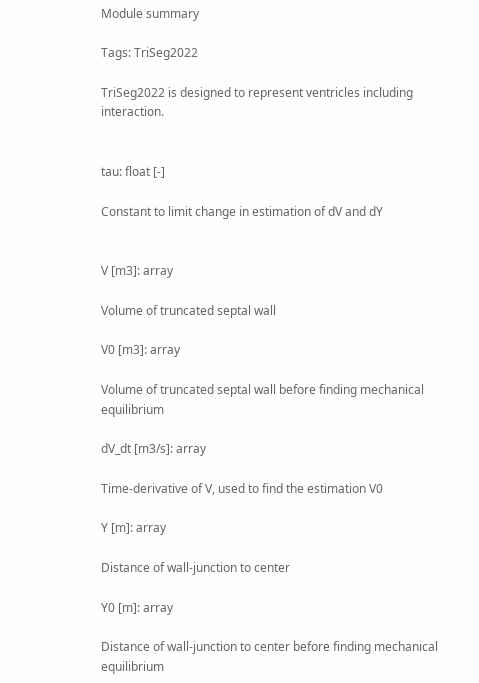Module summary

Tags: TriSeg2022

TriSeg2022 is designed to represent ventricles including interaction.


tau: float [-]

Constant to limit change in estimation of dV and dY


V [m3]: array

Volume of truncated septal wall

V0 [m3]: array

Volume of truncated septal wall before finding mechanical equilibrium

dV_dt [m3/s]: array

Time-derivative of V, used to find the estimation V0

Y [m]: array

Distance of wall-junction to center

Y0 [m]: array

Distance of wall-junction to center before finding mechanical equilibrium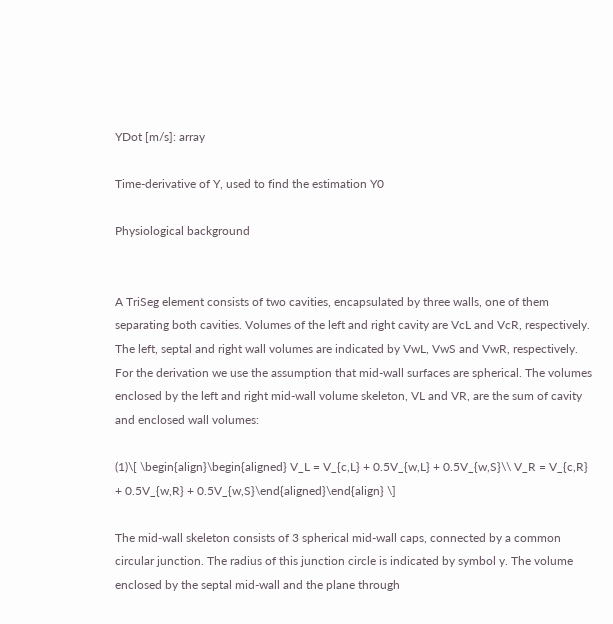YDot [m/s]: array

Time-derivative of Y, used to find the estimation Y0

Physiological background


A TriSeg element consists of two cavities, encapsulated by three walls, one of them separating both cavities. Volumes of the left and right cavity are VcL and VcR, respectively. The left, septal and right wall volumes are indicated by VwL, VwS and VwR, respectively. For the derivation we use the assumption that mid-wall surfaces are spherical. The volumes enclosed by the left and right mid-wall volume skeleton, VL and VR, are the sum of cavity and enclosed wall volumes:

(1)\[ \begin{align}\begin{aligned} V_L = V_{c,L} + 0.5V_{w,L} + 0.5V_{w,S}\\ V_R = V_{c,R} + 0.5V_{w,R} + 0.5V_{w,S}\end{aligned}\end{align} \]

The mid-wall skeleton consists of 3 spherical mid-wall caps, connected by a common circular junction. The radius of this junction circle is indicated by symbol y. The volume enclosed by the septal mid-wall and the plane through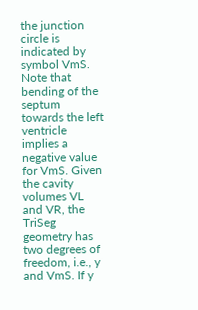the junction circle is indicated by symbol VmS. Note that bending of the septum towards the left ventricle implies a negative value for VmS. Given the cavity volumes VL and VR, the TriSeg geometry has two degrees of freedom, i.e., y and VmS. If y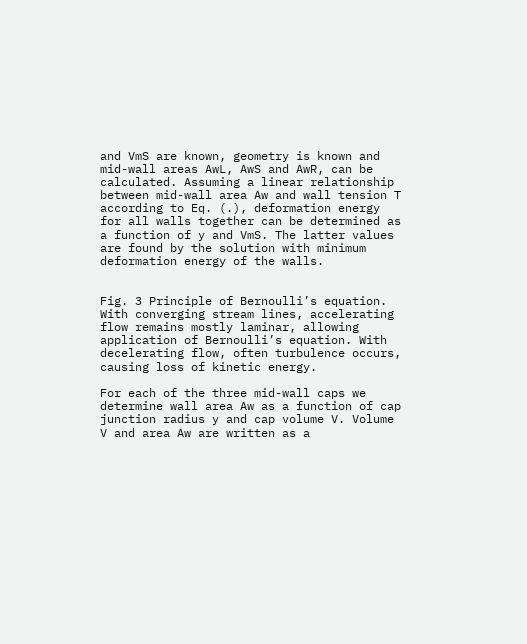and VmS are known, geometry is known and mid-wall areas AwL, AwS and AwR, can be calculated. Assuming a linear relationship between mid-wall area Aw and wall tension T according to Eq. (.), deformation energy for all walls together can be determined as a function of y and VmS. The latter values are found by the solution with minimum deformation energy of the walls.


Fig. 3 Principle of Bernoulli’s equation. With converging stream lines, accelerating flow remains mostly laminar, allowing application of Bernoulli’s equation. With decelerating flow, often turbulence occurs, causing loss of kinetic energy.

For each of the three mid-wall caps we determine wall area Aw as a function of cap junction radius y and cap volume V. Volume V and area Aw are written as a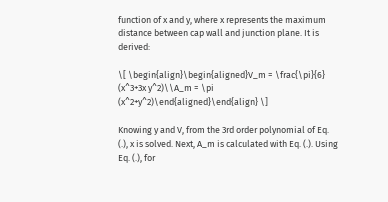function of x and y, where x represents the maximum distance between cap wall and junction plane. It is derived:

\[ \begin{align}\begin{aligned}V_m = \frac{\pi}{6} (x^3+3x y^2)\\A_m = \pi (x^2+y^2)\end{aligned}\end{align} \]

Knowing y and V, from the 3rd order polynomial of Eq. (.), x is solved. Next, A_m is calculated with Eq. (.). Using Eq. (.), for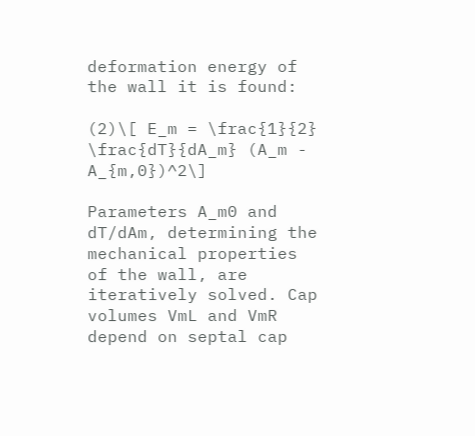deformation energy of the wall it is found:

(2)\[ E_m = \frac{1}{2} \frac{dT}{dA_m} (A_m - A_{m,0})^2\]

Parameters A_m0 and dT/dAm, determining the mechanical properties of the wall, are iteratively solved. Cap volumes VmL and VmR depend on septal cap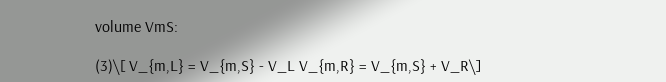volume VmS:

(3)\[ V_{m,L} = V_{m,S} - V_L V_{m,R} = V_{m,S} + V_R\]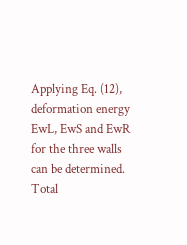Applying Eq. (12), deformation energy EwL, EwS and EwR for the three walls can be determined. Total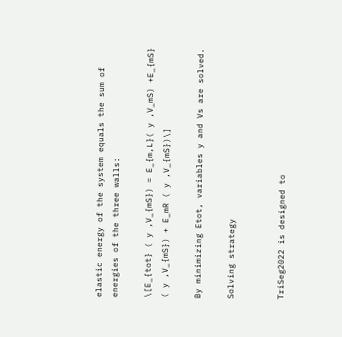elastic energy of the system equals the sum of energies of the three walls:

\[E_{tot} ( y ,V_{mS}) = E_{m,L}( y ,V_mS) +E_{mS} ( y ,V_{mS}) + E_mR ( y ,V_{mS})\]

By minimizing Etot, variables y and Vs are solved.

Solving strategy


TriSeg2022 is designed to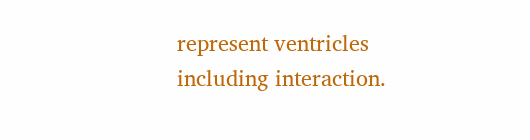represent ventricles including interaction.